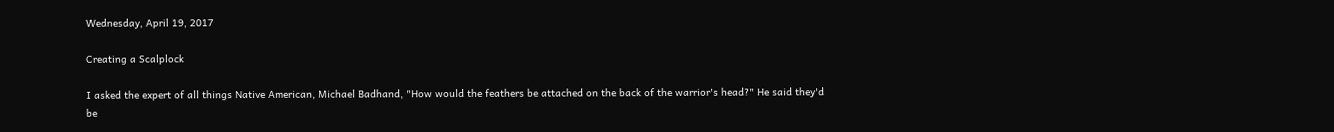Wednesday, April 19, 2017

Creating a Scalplock

I asked the expert of all things Native American, Michael Badhand, "How would the feathers be attached on the back of the warrior's head?" He said they'd be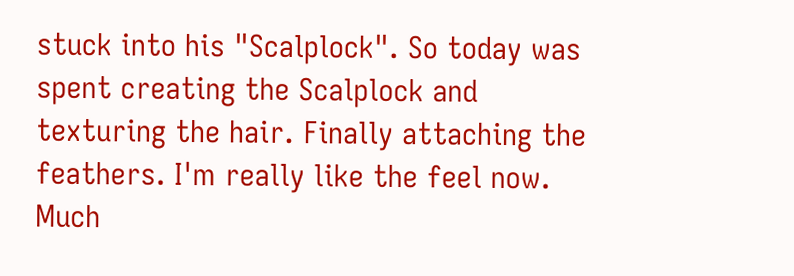stuck into his "Scalplock". So today was spent creating the Scalplock and texturing the hair. Finally attaching the feathers. I'm really like the feel now. Much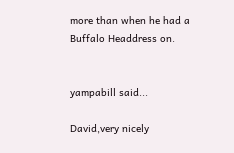more than when he had a Buffalo Headdress on.


yampabill said...

David,very nicely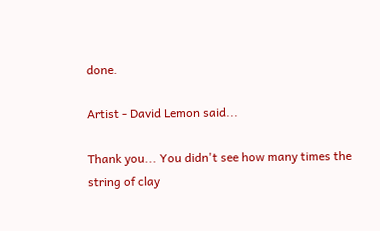done.

Artist - David Lemon said...

Thank you... You didn't see how many times the string of clay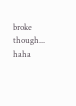broke though... haha